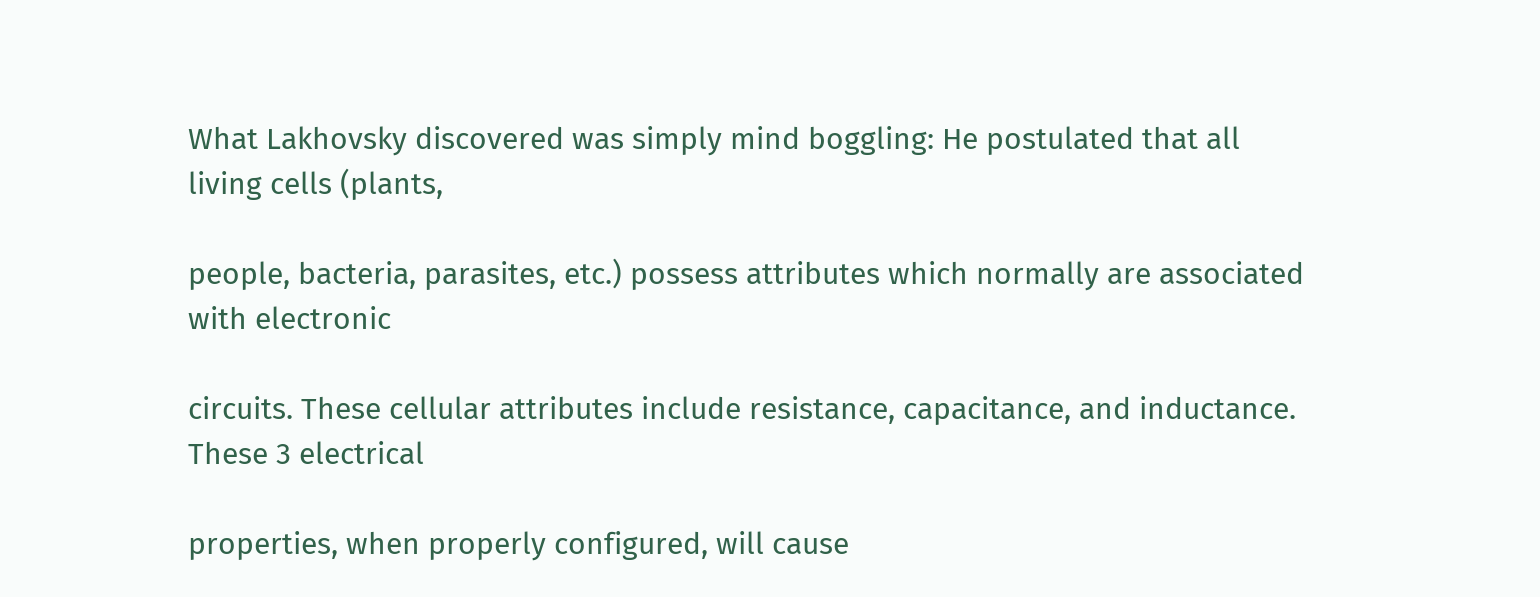What Lakhovsky discovered was simply mind boggling: He postulated that all living cells (plants,

people, bacteria, parasites, etc.) possess attributes which normally are associated with electronic

circuits. These cellular attributes include resistance, capacitance, and inductance. These 3 electrical

properties, when properly configured, will cause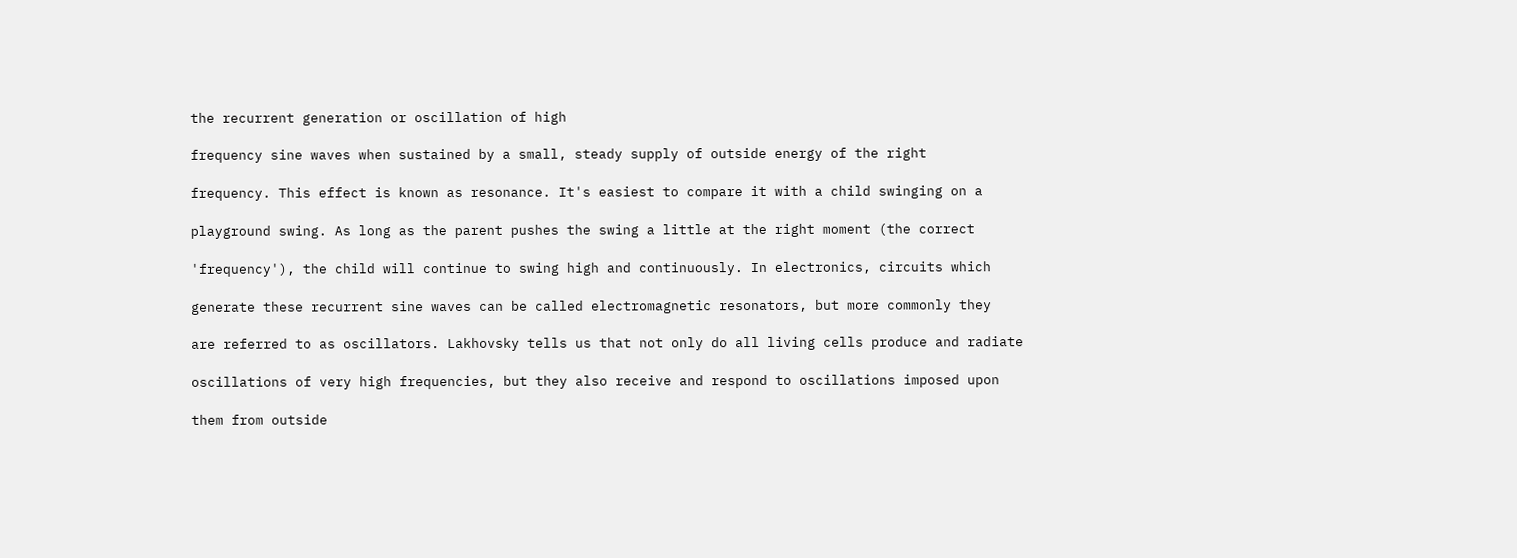the recurrent generation or oscillation of high

frequency sine waves when sustained by a small, steady supply of outside energy of the right

frequency. This effect is known as resonance. It's easiest to compare it with a child swinging on a

playground swing. As long as the parent pushes the swing a little at the right moment (the correct

'frequency'), the child will continue to swing high and continuously. In electronics, circuits which

generate these recurrent sine waves can be called electromagnetic resonators, but more commonly they

are referred to as oscillators. Lakhovsky tells us that not only do all living cells produce and radiate

oscillations of very high frequencies, but they also receive and respond to oscillations imposed upon

them from outside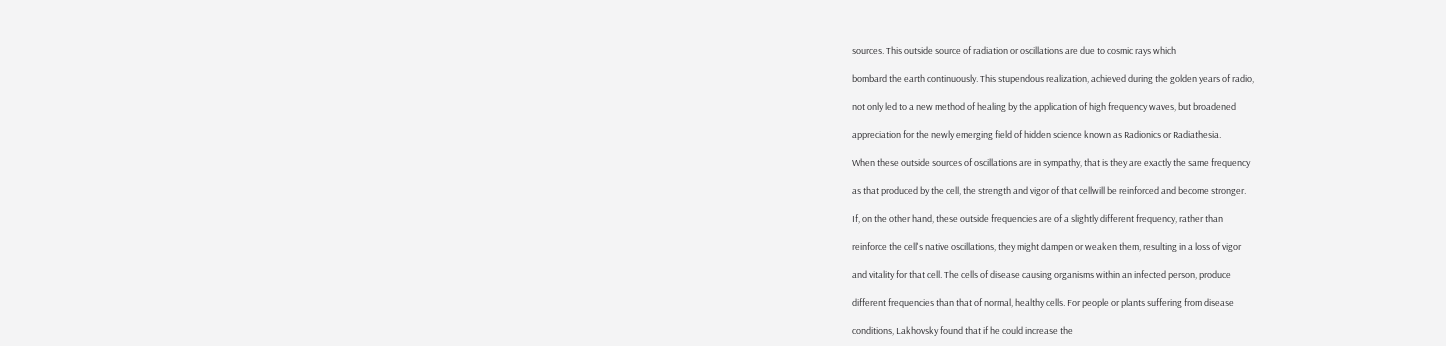sources. This outside source of radiation or oscillations are due to cosmic rays which

bombard the earth continuously. This stupendous realization, achieved during the golden years of radio,

not only led to a new method of healing by the application of high frequency waves, but broadened

appreciation for the newly emerging field of hidden science known as Radionics or Radiathesia.

When these outside sources of oscillations are in sympathy, that is they are exactly the same frequency

as that produced by the cell, the strength and vigor of that cellwill be reinforced and become stronger.

If, on the other hand, these outside frequencies are of a slightly different frequency, rather than

reinforce the cell's native oscillations, they might dampen or weaken them, resulting in a loss of vigor

and vitality for that cell. The cells of disease causing organisms within an infected person, produce

different frequencies than that of normal, healthy cells. For people or plants suffering from disease

conditions, Lakhovsky found that if he could increase the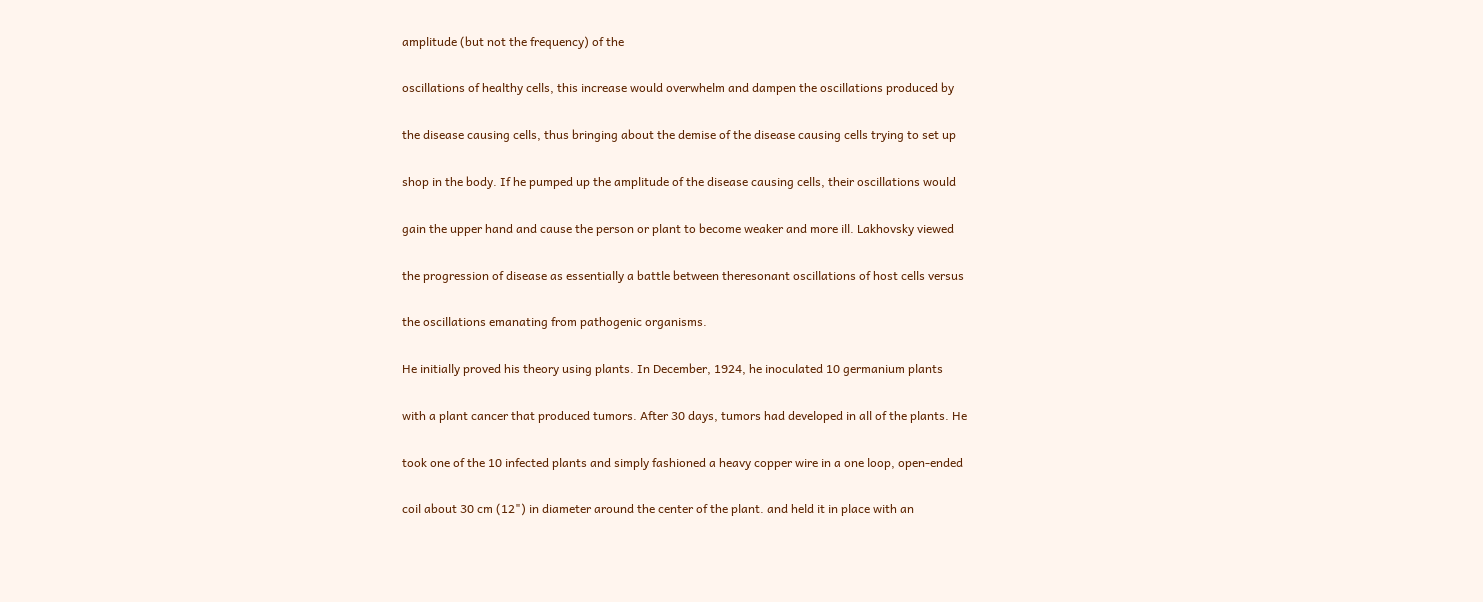amplitude (but not the frequency) of the

oscillations of healthy cells, this increase would overwhelm and dampen the oscillations produced by

the disease causing cells, thus bringing about the demise of the disease causing cells trying to set up

shop in the body. If he pumped up the amplitude of the disease causing cells, their oscillations would

gain the upper hand and cause the person or plant to become weaker and more ill. Lakhovsky viewed

the progression of disease as essentially a battle between theresonant oscillations of host cells versus

the oscillations emanating from pathogenic organisms.

He initially proved his theory using plants. In December, 1924, he inoculated 10 germanium plants

with a plant cancer that produced tumors. After 30 days, tumors had developed in all of the plants. He

took one of the 10 infected plants and simply fashioned a heavy copper wire in a one loop, open-ended

coil about 30 cm (12") in diameter around the center of the plant. and held it in place with an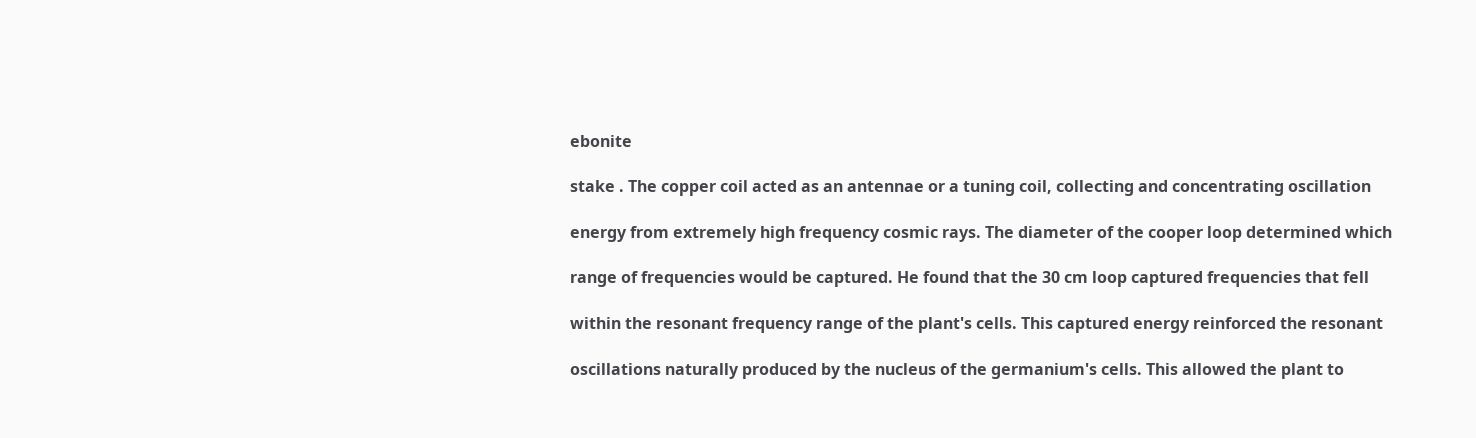ebonite

stake . The copper coil acted as an antennae or a tuning coil, collecting and concentrating oscillation

energy from extremely high frequency cosmic rays. The diameter of the cooper loop determined which

range of frequencies would be captured. He found that the 30 cm loop captured frequencies that fell

within the resonant frequency range of the plant's cells. This captured energy reinforced the resonant

oscillations naturally produced by the nucleus of the germanium's cells. This allowed the plant to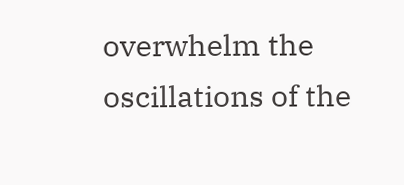overwhelm the oscillations of the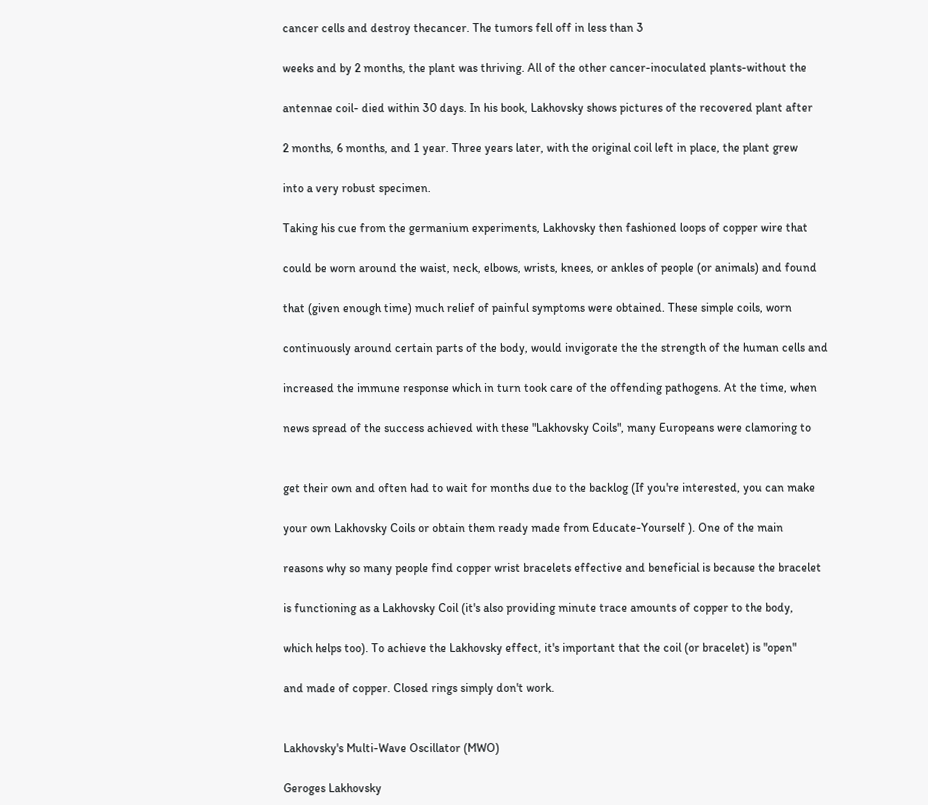cancer cells and destroy thecancer. The tumors fell off in less than 3

weeks and by 2 months, the plant was thriving. All of the other cancer-inoculated plants-without the

antennae coil- died within 30 days. In his book, Lakhovsky shows pictures of the recovered plant after

2 months, 6 months, and 1 year. Three years later, with the original coil left in place, the plant grew

into a very robust specimen.

Taking his cue from the germanium experiments, Lakhovsky then fashioned loops of copper wire that

could be worn around the waist, neck, elbows, wrists, knees, or ankles of people (or animals) and found

that (given enough time) much relief of painful symptoms were obtained. These simple coils, worn

continuously around certain parts of the body, would invigorate the the strength of the human cells and

increased the immune response which in turn took care of the offending pathogens. At the time, when

news spread of the success achieved with these "Lakhovsky Coils", many Europeans were clamoring to


get their own and often had to wait for months due to the backlog (If you're interested, you can make

your own Lakhovsky Coils or obtain them ready made from Educate-Yourself ). One of the main

reasons why so many people find copper wrist bracelets effective and beneficial is because the bracelet

is functioning as a Lakhovsky Coil (it's also providing minute trace amounts of copper to the body,

which helps too). To achieve the Lakhovsky effect, it's important that the coil (or bracelet) is "open"

and made of copper. Closed rings simply don't work.


Lakhovsky's Multi-Wave Oscillator (MWO)

Geroges Lakhovsky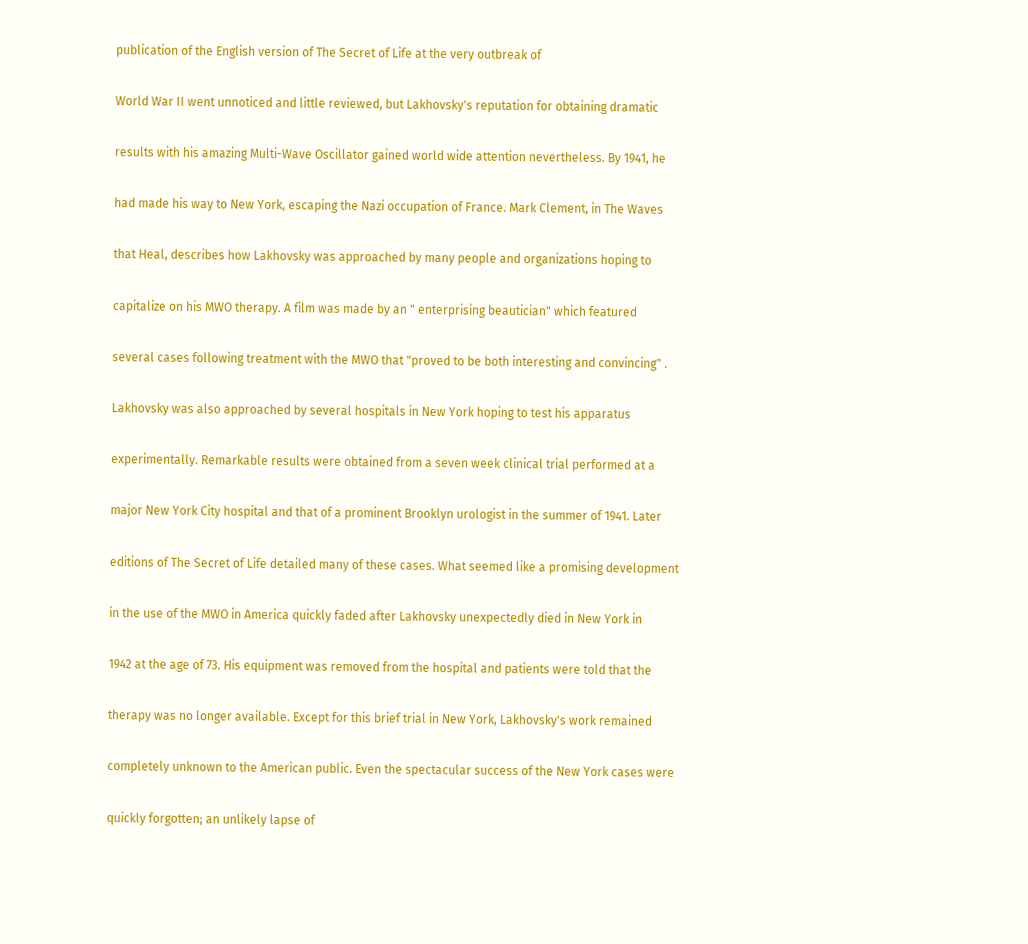publication of the English version of The Secret of Life at the very outbreak of

World War II went unnoticed and little reviewed, but Lakhovsky's reputation for obtaining dramatic

results with his amazing Multi-Wave Oscillator gained world wide attention nevertheless. By 1941, he

had made his way to New York, escaping the Nazi occupation of France. Mark Clement, in The Waves

that Heal, describes how Lakhovsky was approached by many people and organizations hoping to

capitalize on his MWO therapy. A film was made by an " enterprising beautician" which featured

several cases following treatment with the MWO that "proved to be both interesting and convincing" .

Lakhovsky was also approached by several hospitals in New York hoping to test his apparatus

experimentally. Remarkable results were obtained from a seven week clinical trial performed at a

major New York City hospital and that of a prominent Brooklyn urologist in the summer of 1941. Later

editions of The Secret of Life detailed many of these cases. What seemed like a promising development

in the use of the MWO in America quickly faded after Lakhovsky unexpectedly died in New York in

1942 at the age of 73. His equipment was removed from the hospital and patients were told that the

therapy was no longer available. Except for this brief trial in New York, Lakhovsky's work remained

completely unknown to the American public. Even the spectacular success of the New York cases were

quickly forgotten; an unlikely lapse of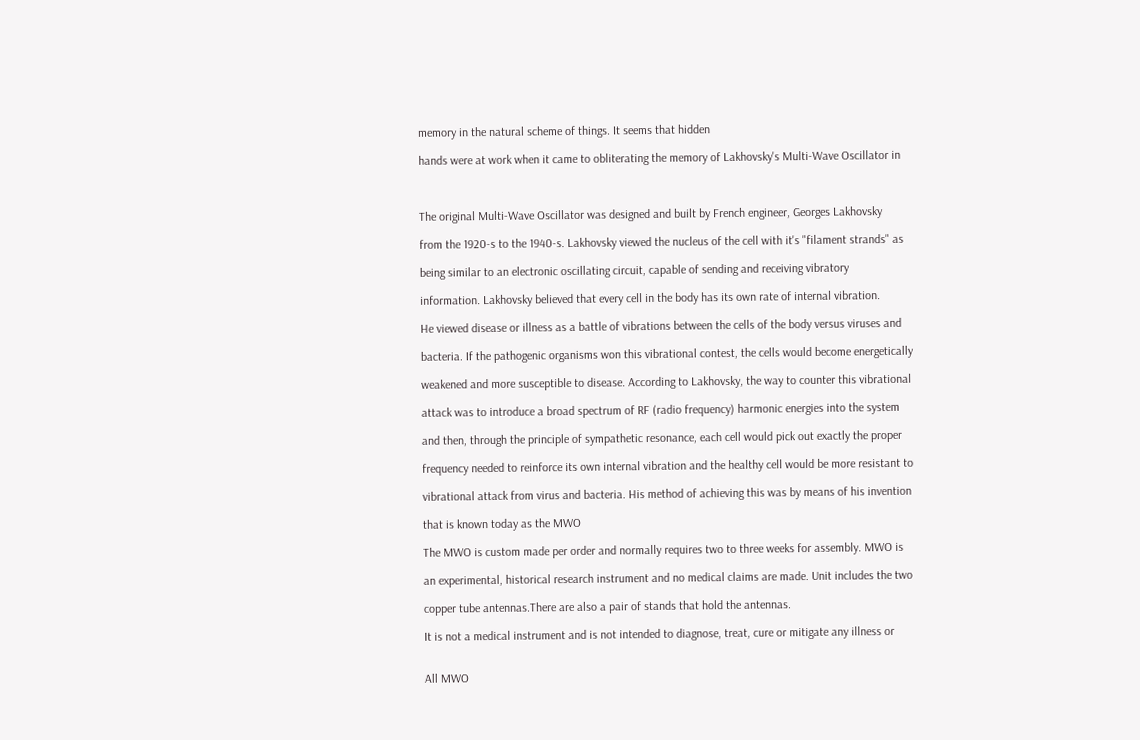memory in the natural scheme of things. It seems that hidden

hands were at work when it came to obliterating the memory of Lakhovsky's Multi-Wave Oscillator in



The original Multi-Wave Oscillator was designed and built by French engineer, Georges Lakhovsky

from the 1920-s to the 1940-s. Lakhovsky viewed the nucleus of the cell with it's "filament strands" as

being similar to an electronic oscillating circuit, capable of sending and receiving vibratory

information. Lakhovsky believed that every cell in the body has its own rate of internal vibration.

He viewed disease or illness as a battle of vibrations between the cells of the body versus viruses and

bacteria. If the pathogenic organisms won this vibrational contest, the cells would become energetically

weakened and more susceptible to disease. According to Lakhovsky, the way to counter this vibrational

attack was to introduce a broad spectrum of RF (radio frequency) harmonic energies into the system

and then, through the principle of sympathetic resonance, each cell would pick out exactly the proper

frequency needed to reinforce its own internal vibration and the healthy cell would be more resistant to

vibrational attack from virus and bacteria. His method of achieving this was by means of his invention

that is known today as the MWO

The MWO is custom made per order and normally requires two to three weeks for assembly. MWO is

an experimental, historical research instrument and no medical claims are made. Unit includes the two

copper tube antennas.There are also a pair of stands that hold the antennas.

It is not a medical instrument and is not intended to diagnose, treat, cure or mitigate any illness or


All MWO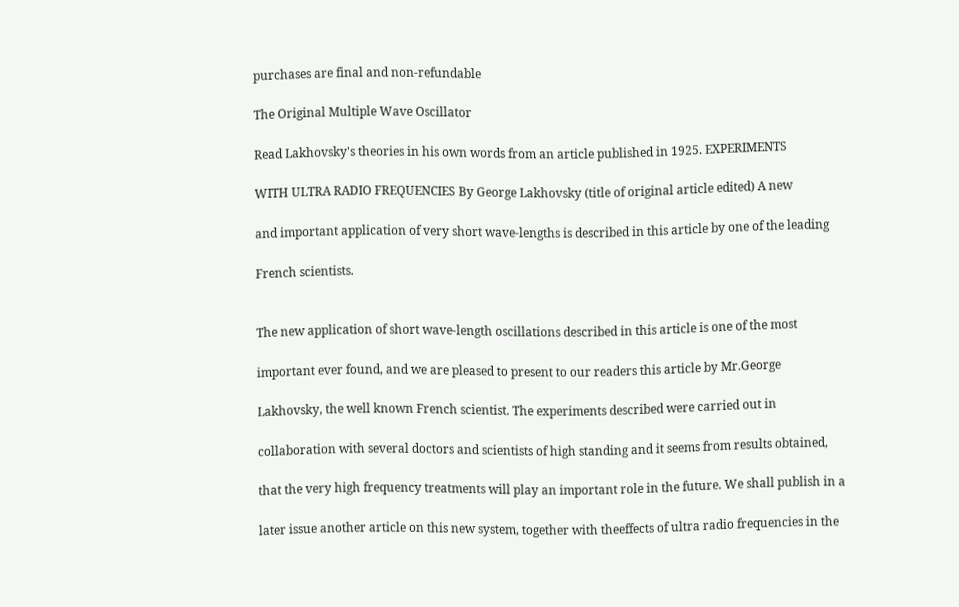purchases are final and non-refundable

The Original Multiple Wave Oscillator

Read Lakhovsky's theories in his own words from an article published in 1925. EXPERIMENTS

WITH ULTRA RADIO FREQUENCIES By George Lakhovsky (title of original article edited) A new

and important application of very short wave-lengths is described in this article by one of the leading

French scientists.


The new application of short wave-length oscillations described in this article is one of the most

important ever found, and we are pleased to present to our readers this article by Mr.George

Lakhovsky, the well known French scientist. The experiments described were carried out in

collaboration with several doctors and scientists of high standing and it seems from results obtained,

that the very high frequency treatments will play an important role in the future. We shall publish in a

later issue another article on this new system, together with theeffects of ultra radio frequencies in the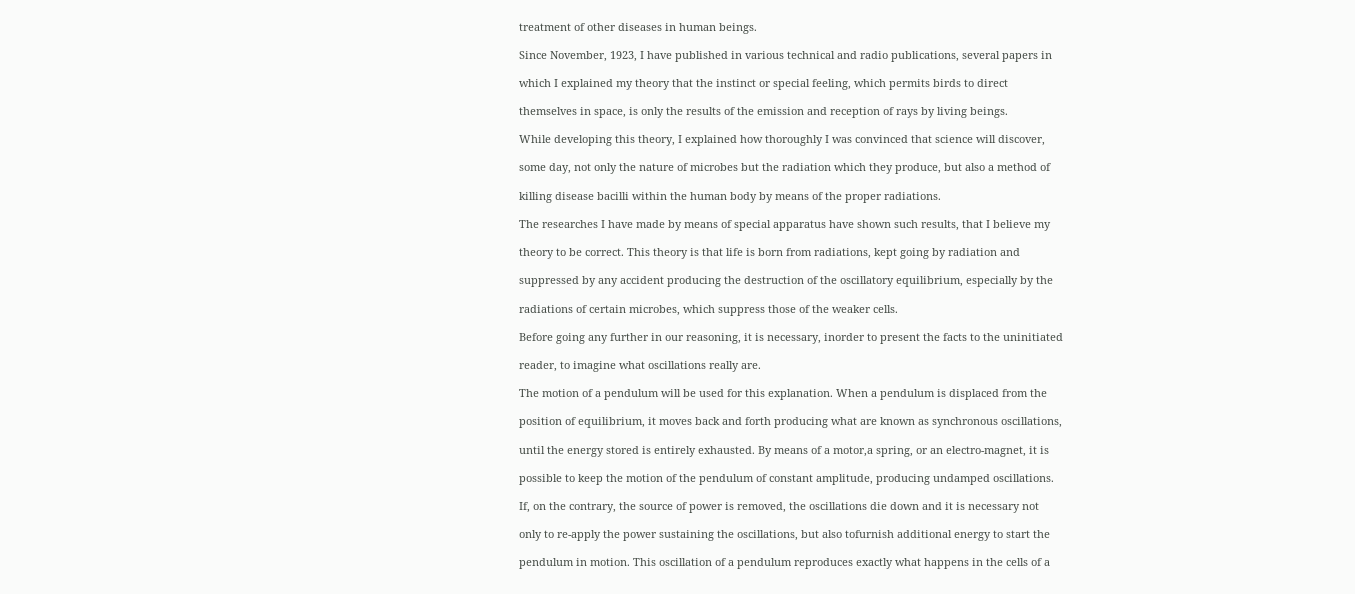treatment of other diseases in human beings.

Since November, 1923, I have published in various technical and radio publications, several papers in

which I explained my theory that the instinct or special feeling, which permits birds to direct

themselves in space, is only the results of the emission and reception of rays by living beings.

While developing this theory, I explained how thoroughly I was convinced that science will discover,

some day, not only the nature of microbes but the radiation which they produce, but also a method of

killing disease bacilli within the human body by means of the proper radiations.

The researches I have made by means of special apparatus have shown such results, that I believe my

theory to be correct. This theory is that life is born from radiations, kept going by radiation and

suppressed by any accident producing the destruction of the oscillatory equilibrium, especially by the

radiations of certain microbes, which suppress those of the weaker cells.

Before going any further in our reasoning, it is necessary, inorder to present the facts to the uninitiated

reader, to imagine what oscillations really are.

The motion of a pendulum will be used for this explanation. When a pendulum is displaced from the

position of equilibrium, it moves back and forth producing what are known as synchronous oscillations,

until the energy stored is entirely exhausted. By means of a motor,a spring, or an electro-magnet, it is

possible to keep the motion of the pendulum of constant amplitude, producing undamped oscillations.

If, on the contrary, the source of power is removed, the oscillations die down and it is necessary not

only to re-apply the power sustaining the oscillations, but also tofurnish additional energy to start the

pendulum in motion. This oscillation of a pendulum reproduces exactly what happens in the cells of a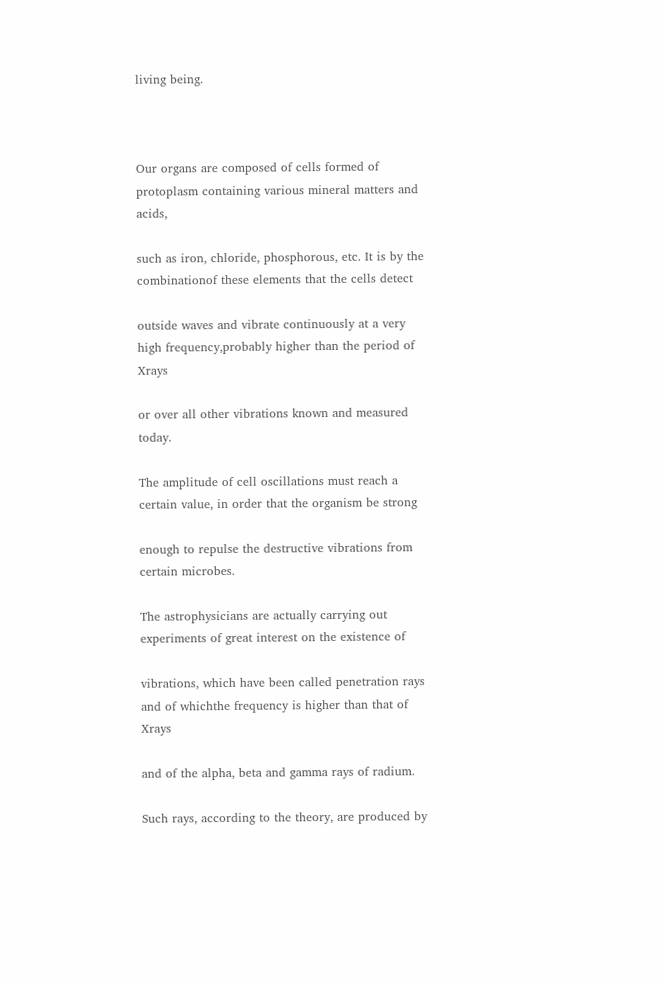living being.



Our organs are composed of cells formed of protoplasm containing various mineral matters and acids,

such as iron, chloride, phosphorous, etc. It is by the combinationof these elements that the cells detect

outside waves and vibrate continuously at a very high frequency,probably higher than the period of Xrays

or over all other vibrations known and measured today.

The amplitude of cell oscillations must reach a certain value, in order that the organism be strong

enough to repulse the destructive vibrations from certain microbes.

The astrophysicians are actually carrying out experiments of great interest on the existence of

vibrations, which have been called penetration rays and of whichthe frequency is higher than that of Xrays

and of the alpha, beta and gamma rays of radium.

Such rays, according to the theory, are produced by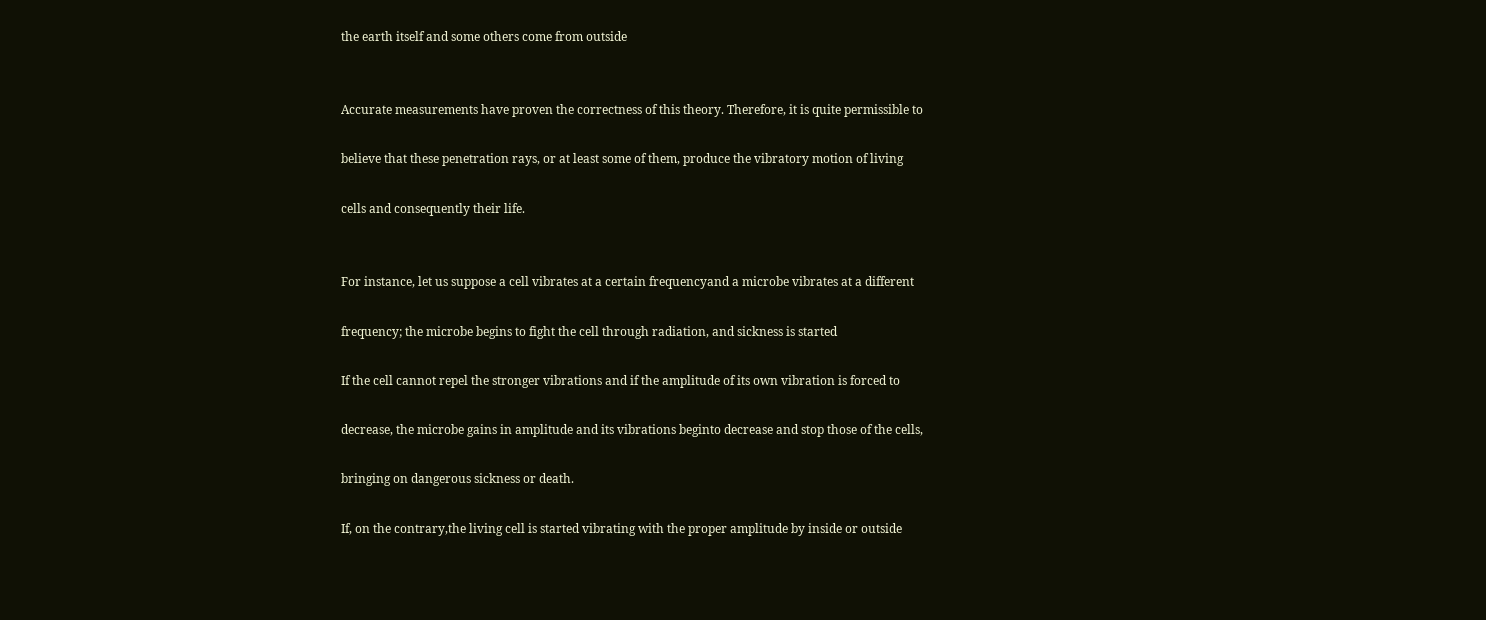the earth itself and some others come from outside


Accurate measurements have proven the correctness of this theory. Therefore, it is quite permissible to

believe that these penetration rays, or at least some of them, produce the vibratory motion of living

cells and consequently their life.


For instance, let us suppose a cell vibrates at a certain frequencyand a microbe vibrates at a different

frequency; the microbe begins to fight the cell through radiation, and sickness is started

If the cell cannot repel the stronger vibrations and if the amplitude of its own vibration is forced to

decrease, the microbe gains in amplitude and its vibrations beginto decrease and stop those of the cells,

bringing on dangerous sickness or death.

If, on the contrary,the living cell is started vibrating with the proper amplitude by inside or outside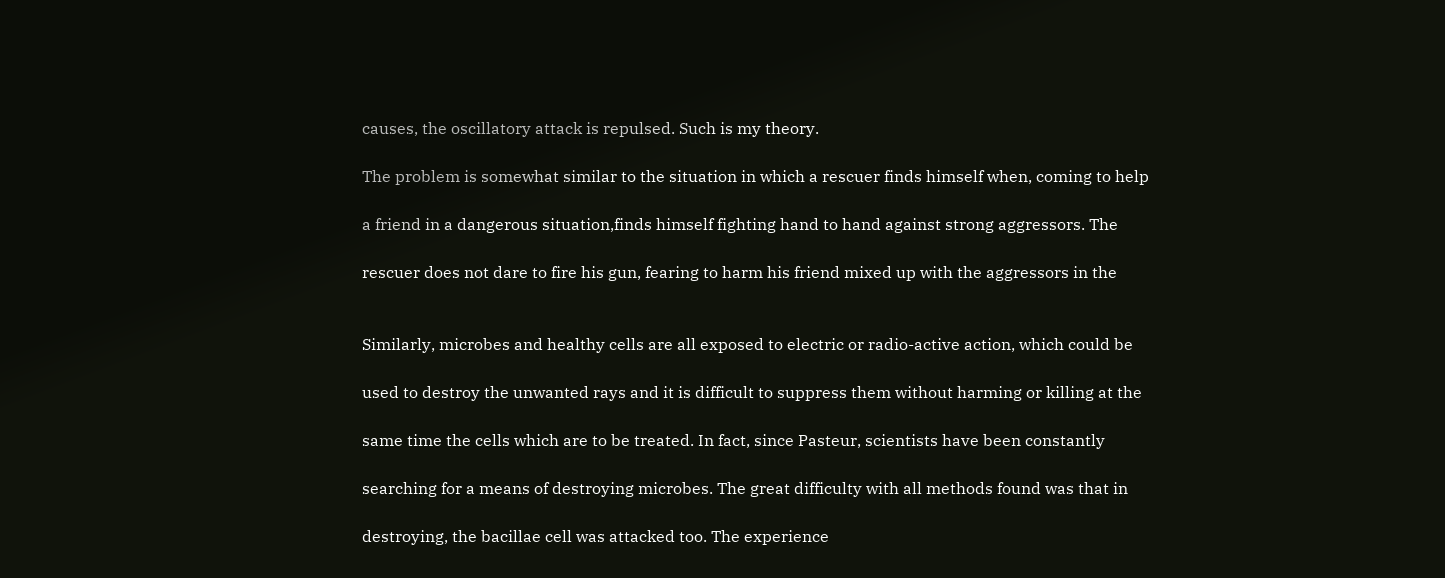causes, the oscillatory attack is repulsed. Such is my theory.

The problem is somewhat similar to the situation in which a rescuer finds himself when, coming to help

a friend in a dangerous situation,finds himself fighting hand to hand against strong aggressors. The

rescuer does not dare to fire his gun, fearing to harm his friend mixed up with the aggressors in the


Similarly, microbes and healthy cells are all exposed to electric or radio-active action, which could be

used to destroy the unwanted rays and it is difficult to suppress them without harming or killing at the

same time the cells which are to be treated. In fact, since Pasteur, scientists have been constantly

searching for a means of destroying microbes. The great difficulty with all methods found was that in

destroying, the bacillae cell was attacked too. The experience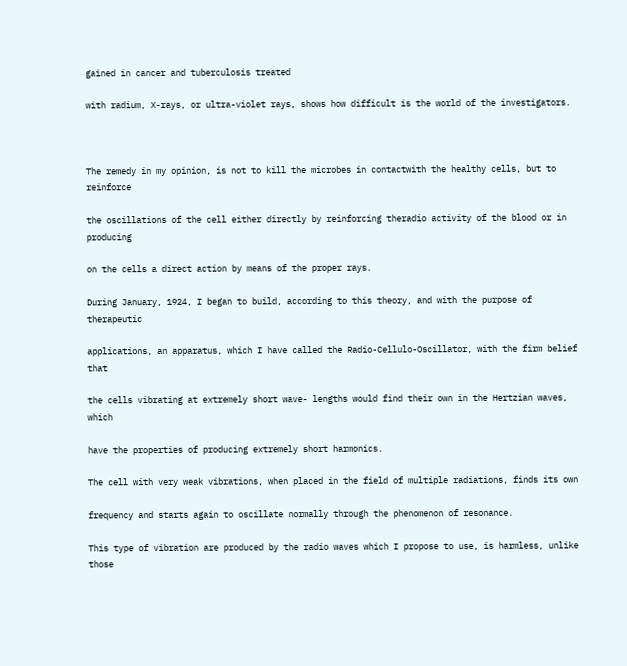gained in cancer and tuberculosis treated

with radium, X-rays, or ultra-violet rays, shows how difficult is the world of the investigators.



The remedy in my opinion, is not to kill the microbes in contactwith the healthy cells, but to reinforce

the oscillations of the cell either directly by reinforcing theradio activity of the blood or in producing

on the cells a direct action by means of the proper rays.

During January, 1924, I began to build, according to this theory, and with the purpose of therapeutic

applications, an apparatus, which I have called the Radio-Cellulo-Oscillator, with the firm belief that

the cells vibrating at extremely short wave- lengths would find their own in the Hertzian waves, which

have the properties of producing extremely short harmonics.

The cell with very weak vibrations, when placed in the field of multiple radiations, finds its own

frequency and starts again to oscillate normally through the phenomenon of resonance.

This type of vibration are produced by the radio waves which I propose to use, is harmless, unlike those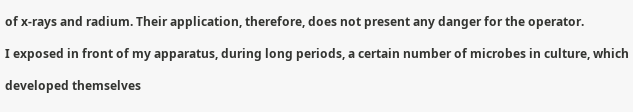of x-rays and radium. Their application, therefore, does not present any danger for the operator.

I exposed in front of my apparatus, during long periods, a certain number of microbes in culture, which

developed themselves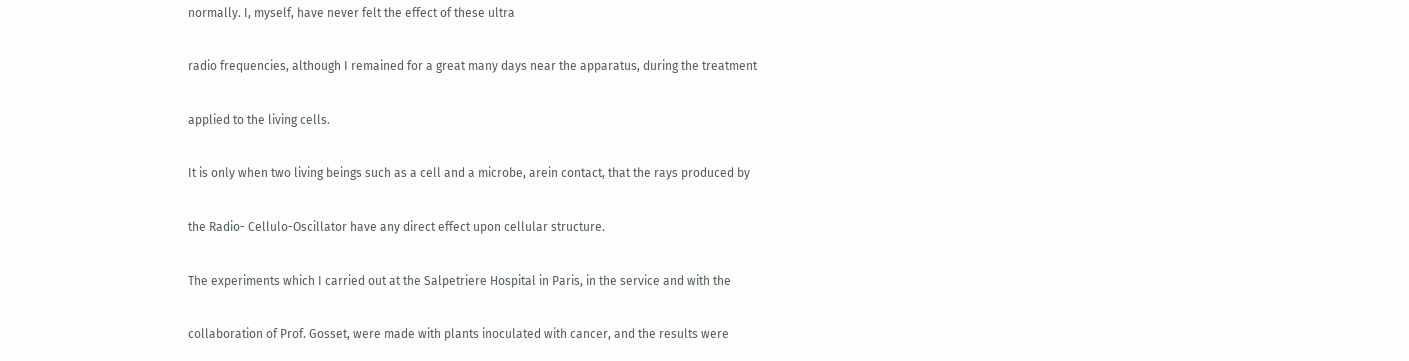normally. I, myself, have never felt the effect of these ultra

radio frequencies, although I remained for a great many days near the apparatus, during the treatment

applied to the living cells.

It is only when two living beings such as a cell and a microbe, arein contact, that the rays produced by

the Radio- Cellulo-Oscillator have any direct effect upon cellular structure.

The experiments which I carried out at the Salpetriere Hospital in Paris, in the service and with the

collaboration of Prof. Gosset, were made with plants inoculated with cancer, and the results were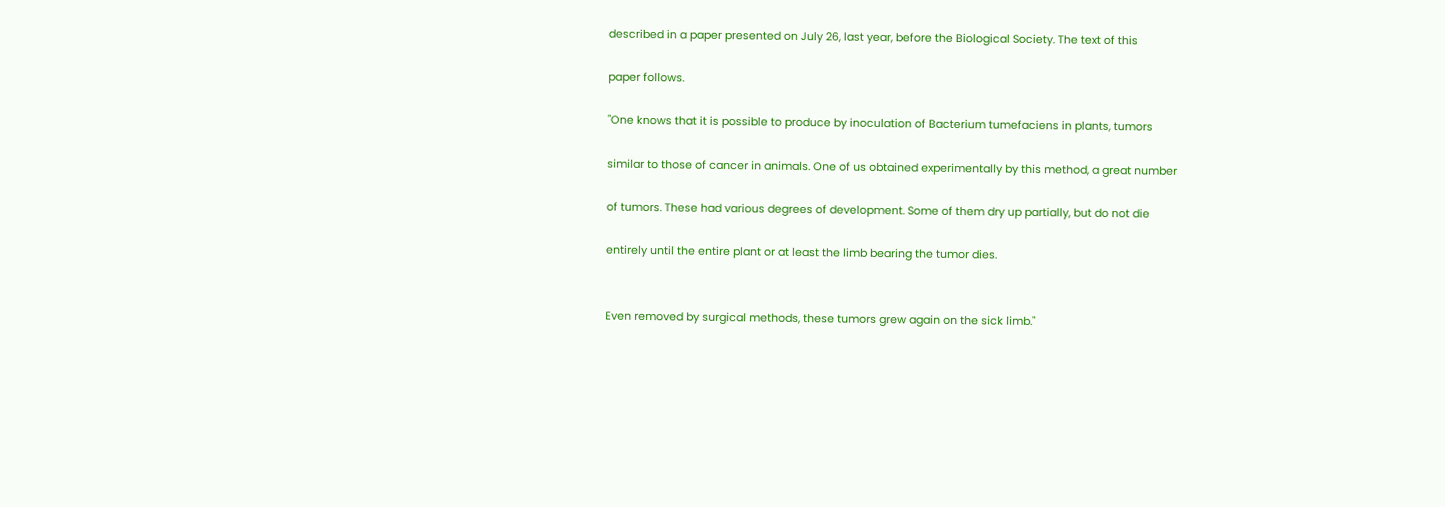described in a paper presented on July 26, last year, before the Biological Society. The text of this

paper follows.

"One knows that it is possible to produce by inoculation of Bacterium tumefaciens in plants, tumors

similar to those of cancer in animals. One of us obtained experimentally by this method, a great number

of tumors. These had various degrees of development. Some of them dry up partially, but do not die

entirely until the entire plant or at least the limb bearing the tumor dies.


Even removed by surgical methods, these tumors grew again on the sick limb."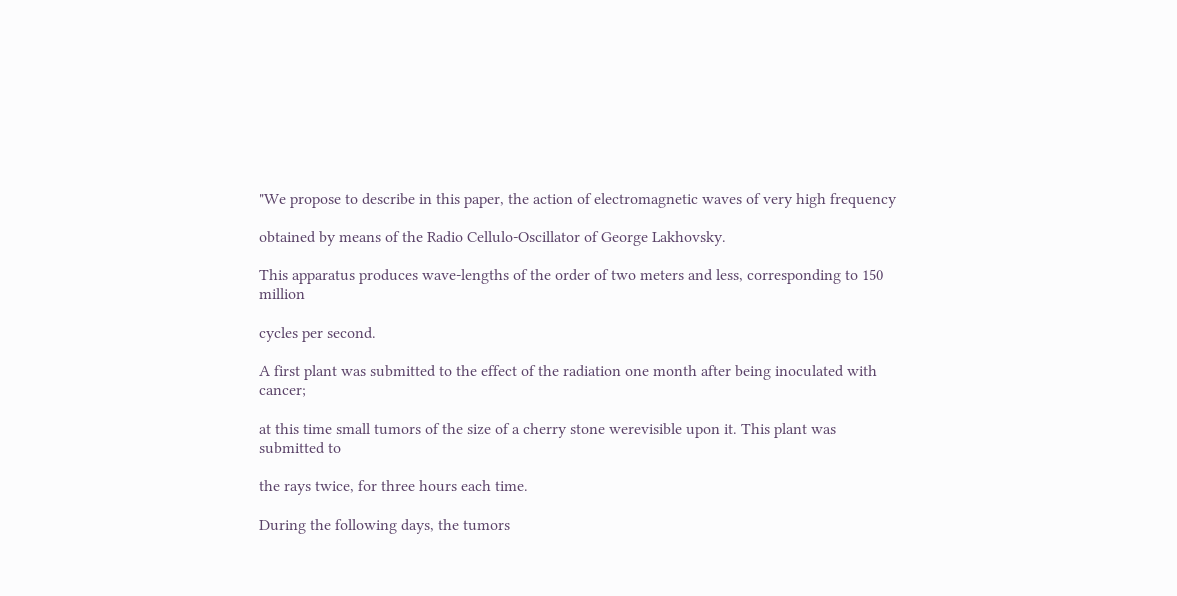"We propose to describe in this paper, the action of electromagnetic waves of very high frequency

obtained by means of the Radio Cellulo-Oscillator of George Lakhovsky.

This apparatus produces wave-lengths of the order of two meters and less, corresponding to 150 million

cycles per second.

A first plant was submitted to the effect of the radiation one month after being inoculated with cancer;

at this time small tumors of the size of a cherry stone werevisible upon it. This plant was submitted to

the rays twice, for three hours each time.

During the following days, the tumors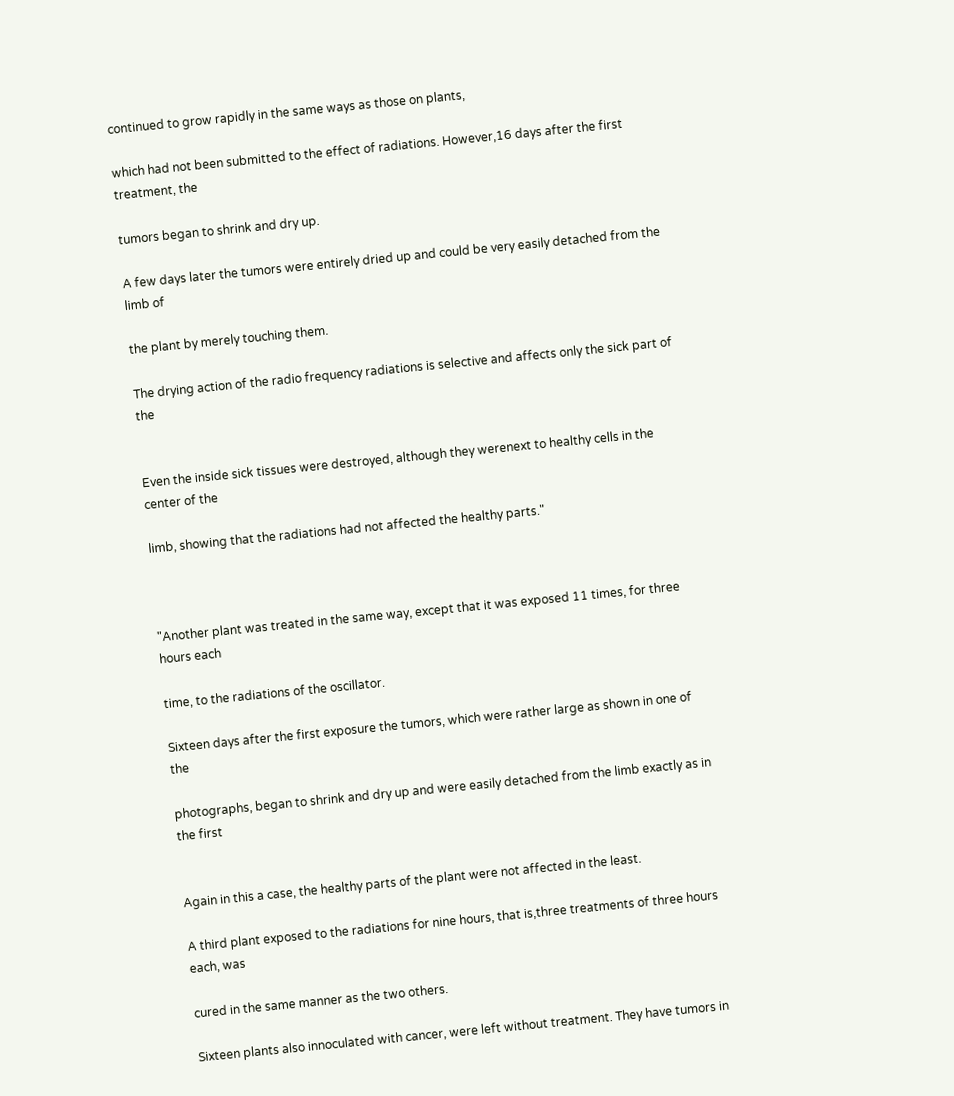continued to grow rapidly in the same ways as those on plants,

which had not been submitted to the effect of radiations. However,16 days after the first treatment, the

tumors began to shrink and dry up.

A few days later the tumors were entirely dried up and could be very easily detached from the limb of

the plant by merely touching them.

The drying action of the radio frequency radiations is selective and affects only the sick part of the


Even the inside sick tissues were destroyed, although they werenext to healthy cells in the center of the

limb, showing that the radiations had not affected the healthy parts."



"Another plant was treated in the same way, except that it was exposed 11 times, for three hours each

time, to the radiations of the oscillator.

Sixteen days after the first exposure the tumors, which were rather large as shown in one of the

photographs, began to shrink and dry up and were easily detached from the limb exactly as in the first


Again in this a case, the healthy parts of the plant were not affected in the least.

A third plant exposed to the radiations for nine hours, that is,three treatments of three hours each, was

cured in the same manner as the two others.

Sixteen plants also innoculated with cancer, were left without treatment. They have tumors in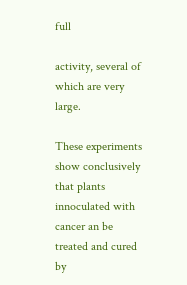full

activity, several of which are very large.

These experiments show conclusively that plants innoculated with cancer an be treated and cured by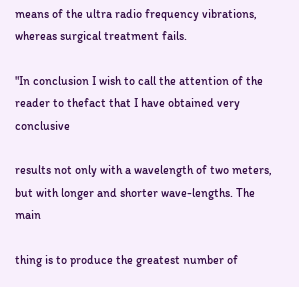means of the ultra radio frequency vibrations, whereas surgical treatment fails.

"In conclusion I wish to call the attention of the reader to thefact that I have obtained very conclusive

results not only with a wavelength of two meters, but with longer and shorter wave-lengths. The main

thing is to produce the greatest number of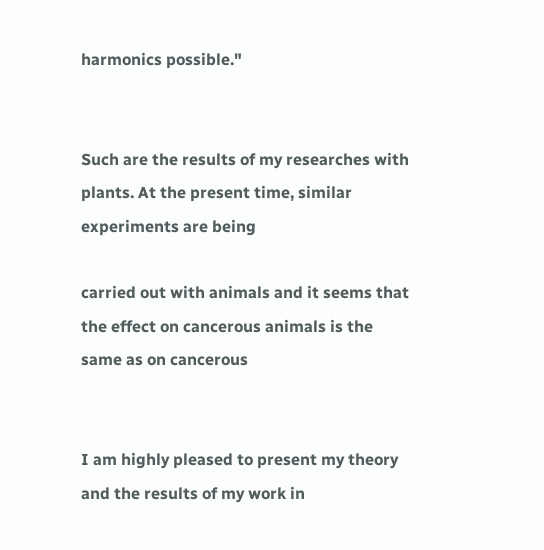harmonics possible."


Such are the results of my researches with plants. At the present time, similar experiments are being

carried out with animals and it seems that the effect on cancerous animals is the same as on cancerous


I am highly pleased to present my theory and the results of my work in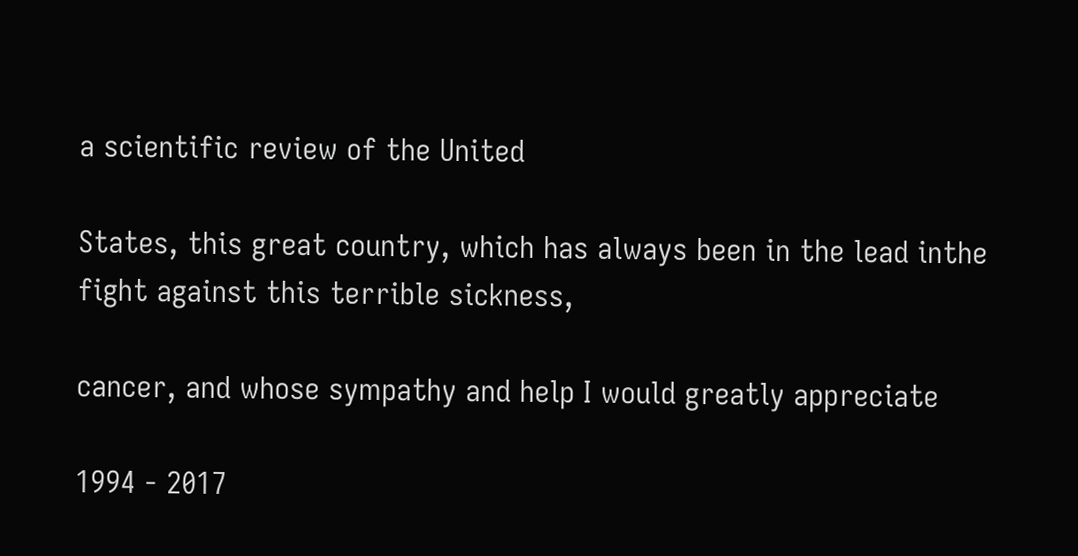a scientific review of the United

States, this great country, which has always been in the lead inthe fight against this terrible sickness,

cancer, and whose sympathy and help I would greatly appreciate

1994 - 2017